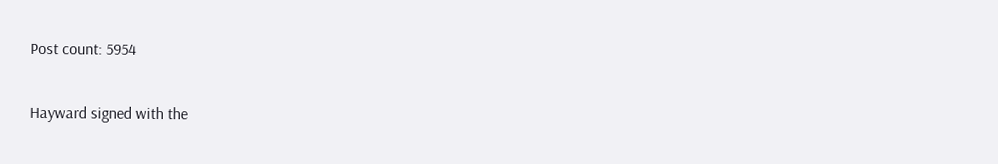Post count: 5954

Hayward signed with the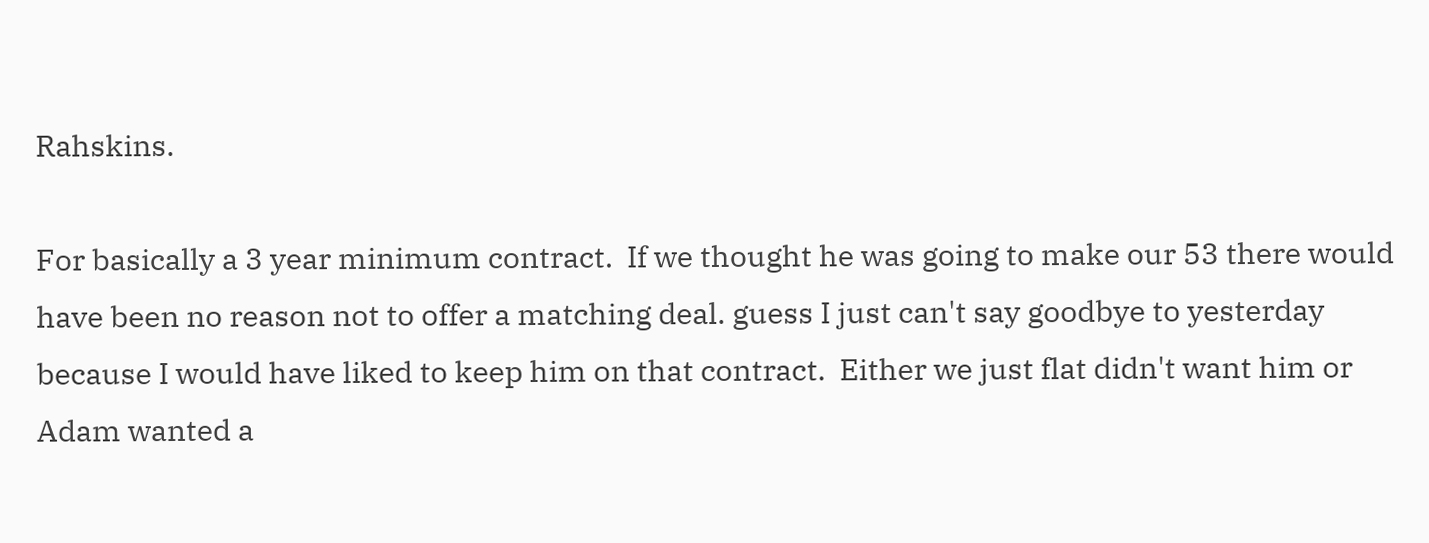Rahskins.

For basically a 3 year minimum contract.  If we thought he was going to make our 53 there would have been no reason not to offer a matching deal. guess I just can't say goodbye to yesterday because I would have liked to keep him on that contract.  Either we just flat didn't want him or Adam wanted a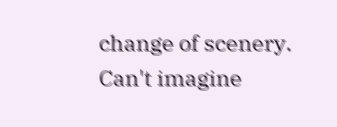change of scenery.  Can't imagine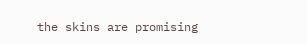the skins are promising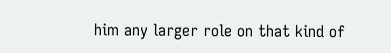him any larger role on that kind of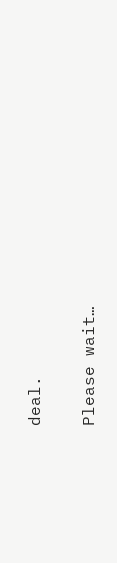deal.

Please wait…